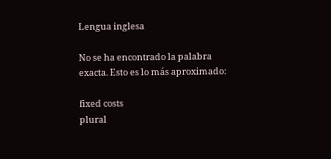Lengua inglesa

No se ha encontrado la palabra exacta. Esto es lo más aproximado:

fixed costs
plural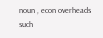noun , econ overheads such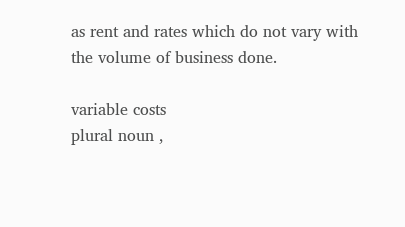as rent and rates which do not vary with the volume of business done.

variable costs
plural noun ,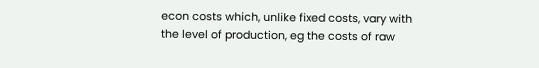econ costs which, unlike fixed costs, vary with the level of production, eg the costs of raw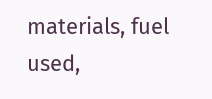materials, fuel used,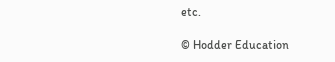etc.

© Hodder Education